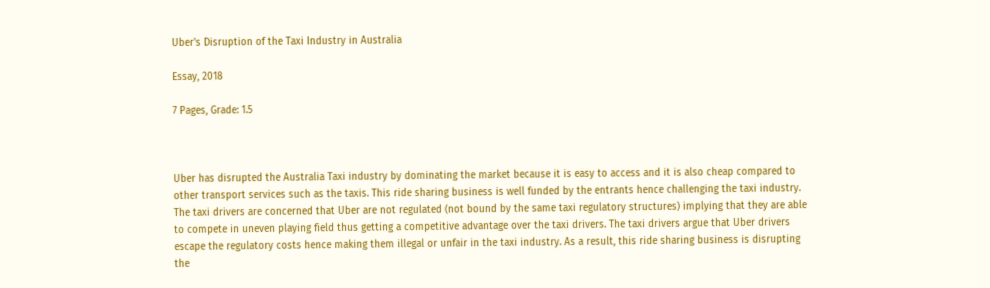Uber's Disruption of the Taxi Industry in Australia

Essay, 2018

7 Pages, Grade: 1.5



Uber has disrupted the Australia Taxi industry by dominating the market because it is easy to access and it is also cheap compared to other transport services such as the taxis. This ride sharing business is well funded by the entrants hence challenging the taxi industry. The taxi drivers are concerned that Uber are not regulated (not bound by the same taxi regulatory structures) implying that they are able to compete in uneven playing field thus getting a competitive advantage over the taxi drivers. The taxi drivers argue that Uber drivers escape the regulatory costs hence making them illegal or unfair in the taxi industry. As a result, this ride sharing business is disrupting the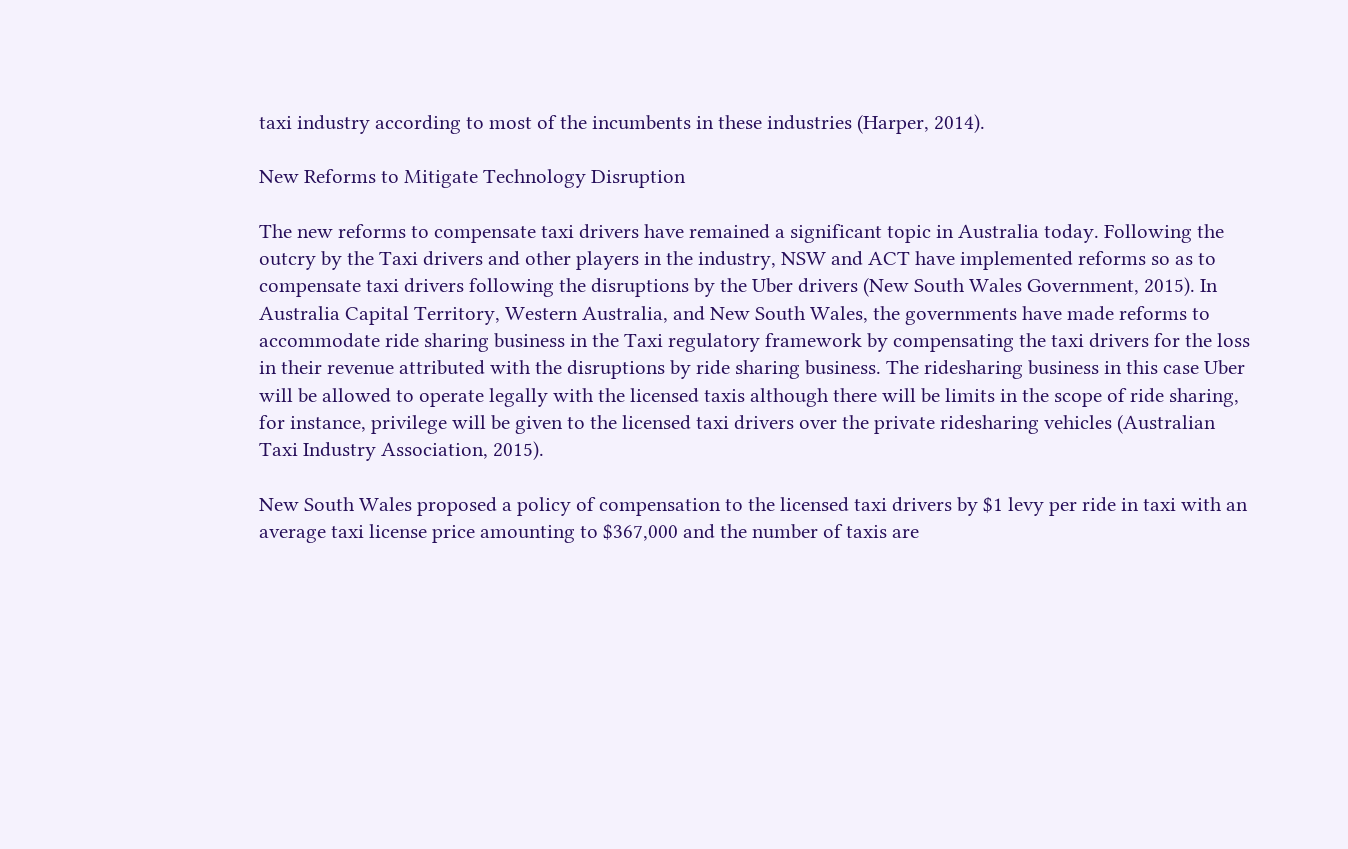taxi industry according to most of the incumbents in these industries (Harper, 2014).

New Reforms to Mitigate Technology Disruption

The new reforms to compensate taxi drivers have remained a significant topic in Australia today. Following the outcry by the Taxi drivers and other players in the industry, NSW and ACT have implemented reforms so as to compensate taxi drivers following the disruptions by the Uber drivers (New South Wales Government, 2015). In Australia Capital Territory, Western Australia, and New South Wales, the governments have made reforms to accommodate ride sharing business in the Taxi regulatory framework by compensating the taxi drivers for the loss in their revenue attributed with the disruptions by ride sharing business. The ridesharing business in this case Uber will be allowed to operate legally with the licensed taxis although there will be limits in the scope of ride sharing, for instance, privilege will be given to the licensed taxi drivers over the private ridesharing vehicles (Australian Taxi Industry Association, 2015).

New South Wales proposed a policy of compensation to the licensed taxi drivers by $1 levy per ride in taxi with an average taxi license price amounting to $367,000 and the number of taxis are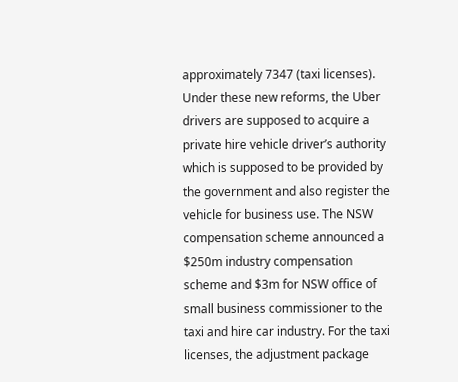approximately 7347 (taxi licenses). Under these new reforms, the Uber drivers are supposed to acquire a private hire vehicle driver’s authority which is supposed to be provided by the government and also register the vehicle for business use. The NSW compensation scheme announced a $250m industry compensation scheme and $3m for NSW office of small business commissioner to the taxi and hire car industry. For the taxi licenses, the adjustment package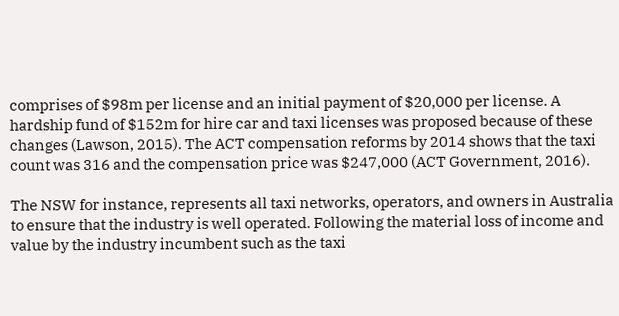comprises of $98m per license and an initial payment of $20,000 per license. A hardship fund of $152m for hire car and taxi licenses was proposed because of these changes (Lawson, 2015). The ACT compensation reforms by 2014 shows that the taxi count was 316 and the compensation price was $247,000 (ACT Government, 2016).

The NSW for instance, represents all taxi networks, operators, and owners in Australia to ensure that the industry is well operated. Following the material loss of income and value by the industry incumbent such as the taxi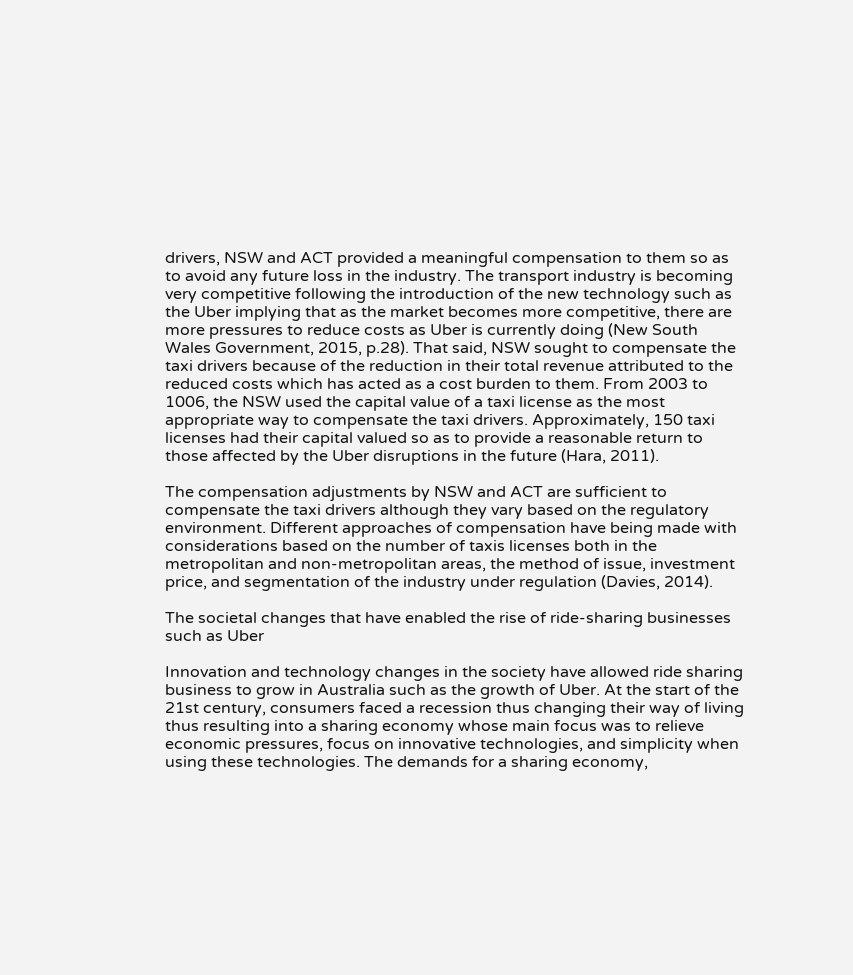drivers, NSW and ACT provided a meaningful compensation to them so as to avoid any future loss in the industry. The transport industry is becoming very competitive following the introduction of the new technology such as the Uber implying that as the market becomes more competitive, there are more pressures to reduce costs as Uber is currently doing (New South Wales Government, 2015, p.28). That said, NSW sought to compensate the taxi drivers because of the reduction in their total revenue attributed to the reduced costs which has acted as a cost burden to them. From 2003 to 1006, the NSW used the capital value of a taxi license as the most appropriate way to compensate the taxi drivers. Approximately, 150 taxi licenses had their capital valued so as to provide a reasonable return to those affected by the Uber disruptions in the future (Hara, 2011).

The compensation adjustments by NSW and ACT are sufficient to compensate the taxi drivers although they vary based on the regulatory environment. Different approaches of compensation have being made with considerations based on the number of taxis licenses both in the metropolitan and non-metropolitan areas, the method of issue, investment price, and segmentation of the industry under regulation (Davies, 2014).

The societal changes that have enabled the rise of ride-sharing businesses such as Uber

Innovation and technology changes in the society have allowed ride sharing business to grow in Australia such as the growth of Uber. At the start of the 21st century, consumers faced a recession thus changing their way of living thus resulting into a sharing economy whose main focus was to relieve economic pressures, focus on innovative technologies, and simplicity when using these technologies. The demands for a sharing economy,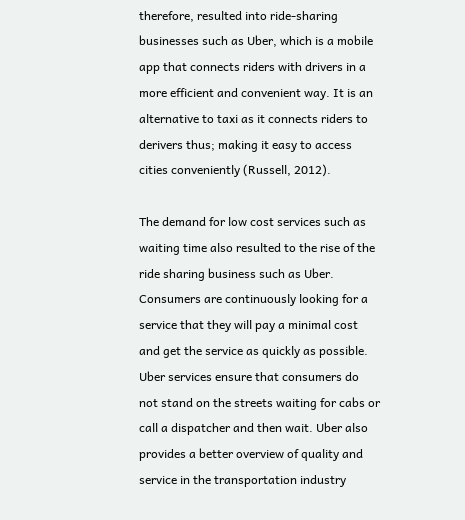therefore, resulted into ride-sharing businesses such as Uber, which is a mobile app that connects riders with drivers in a more efficient and convenient way. It is an alternative to taxi as it connects riders to derivers thus; making it easy to access cities conveniently (Russell, 2012).

The demand for low cost services such as waiting time also resulted to the rise of the ride sharing business such as Uber. Consumers are continuously looking for a service that they will pay a minimal cost and get the service as quickly as possible. Uber services ensure that consumers do not stand on the streets waiting for cabs or call a dispatcher and then wait. Uber also provides a better overview of quality and service in the transportation industry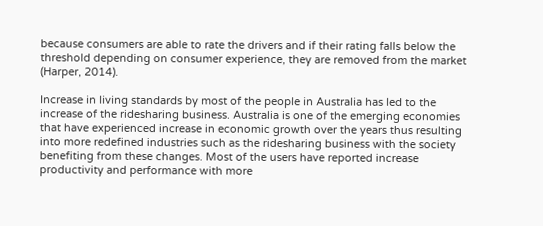because consumers are able to rate the drivers and if their rating falls below the threshold depending on consumer experience, they are removed from the market (Harper, 2014).

Increase in living standards by most of the people in Australia has led to the increase of the ridesharing business. Australia is one of the emerging economies that have experienced increase in economic growth over the years thus resulting into more redefined industries such as the ridesharing business with the society benefiting from these changes. Most of the users have reported increase productivity and performance with more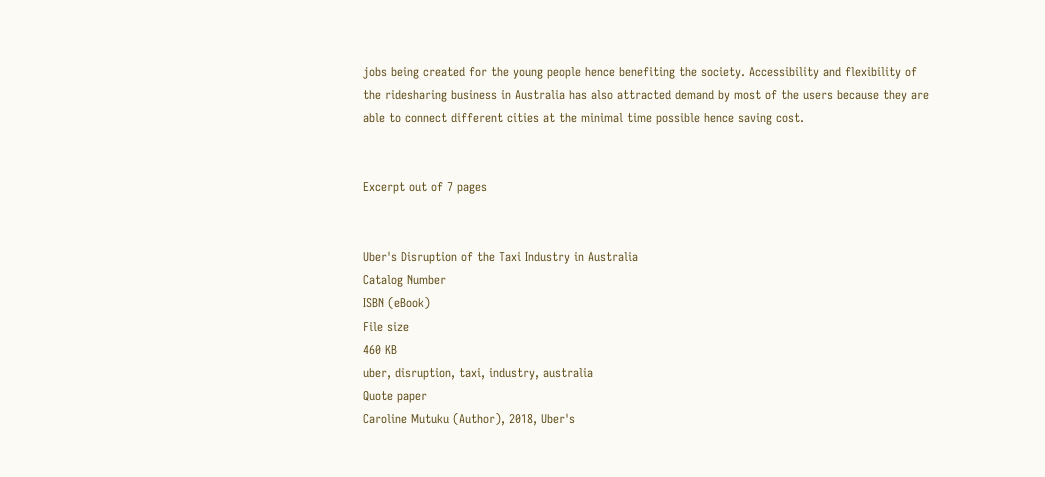jobs being created for the young people hence benefiting the society. Accessibility and flexibility of the ridesharing business in Australia has also attracted demand by most of the users because they are able to connect different cities at the minimal time possible hence saving cost.


Excerpt out of 7 pages


Uber's Disruption of the Taxi Industry in Australia
Catalog Number
ISBN (eBook)
File size
460 KB
uber, disruption, taxi, industry, australia
Quote paper
Caroline Mutuku (Author), 2018, Uber's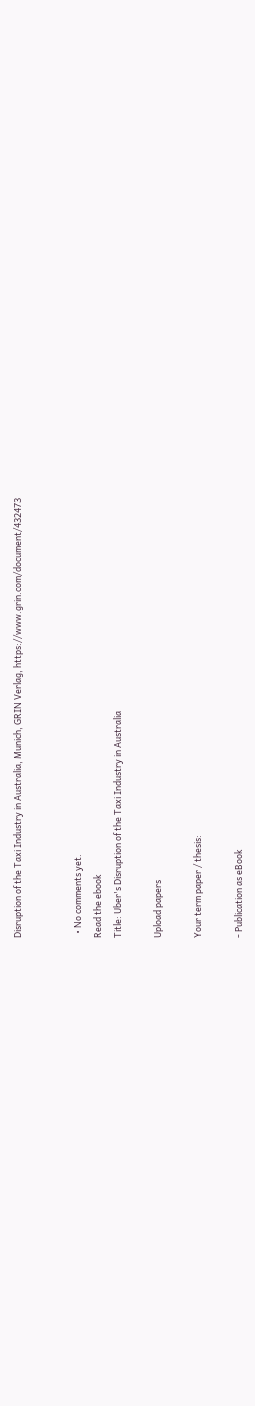Disruption of the Taxi Industry in Australia, Munich, GRIN Verlag, https://www.grin.com/document/432473


  • No comments yet.
Read the ebook
Title: Uber's Disruption of the Taxi Industry in Australia

Upload papers

Your term paper / thesis:

- Publication as eBook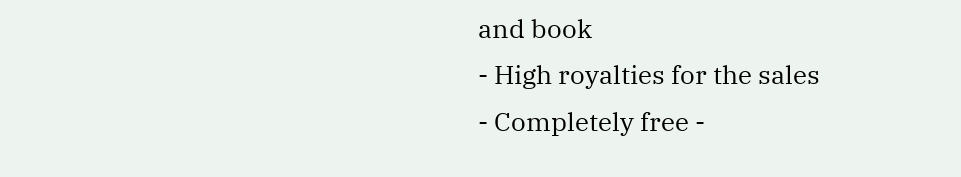and book
- High royalties for the sales
- Completely free -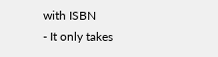with ISBN
- It only takes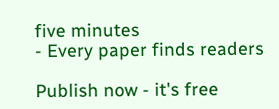five minutes
- Every paper finds readers

Publish now - it's free